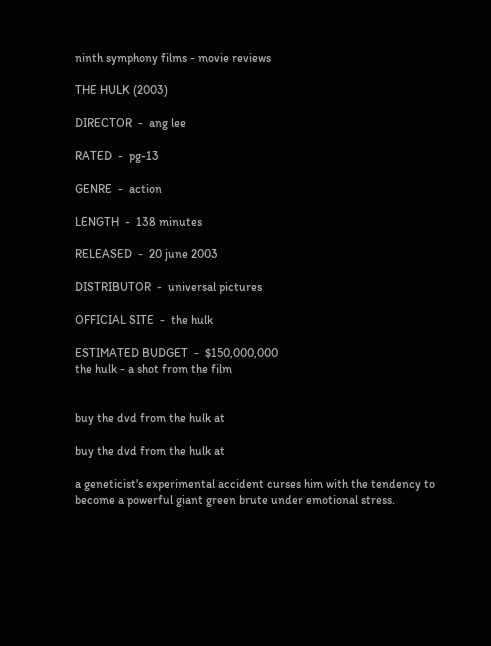ninth symphony films - movie reviews

THE HULK (2003)

DIRECTOR  -  ang lee

RATED  -  pg-13

GENRE  -  action

LENGTH  -  138 minutes

RELEASED  -  20 june 2003

DISTRIBUTOR  -  universal pictures

OFFICIAL SITE  -  the hulk

ESTIMATED BUDGET  -  $150,000,000
the hulk - a shot from the film


buy the dvd from the hulk at

buy the dvd from the hulk at

a geneticist's experimental accident curses him with the tendency to become a powerful giant green brute under emotional stress.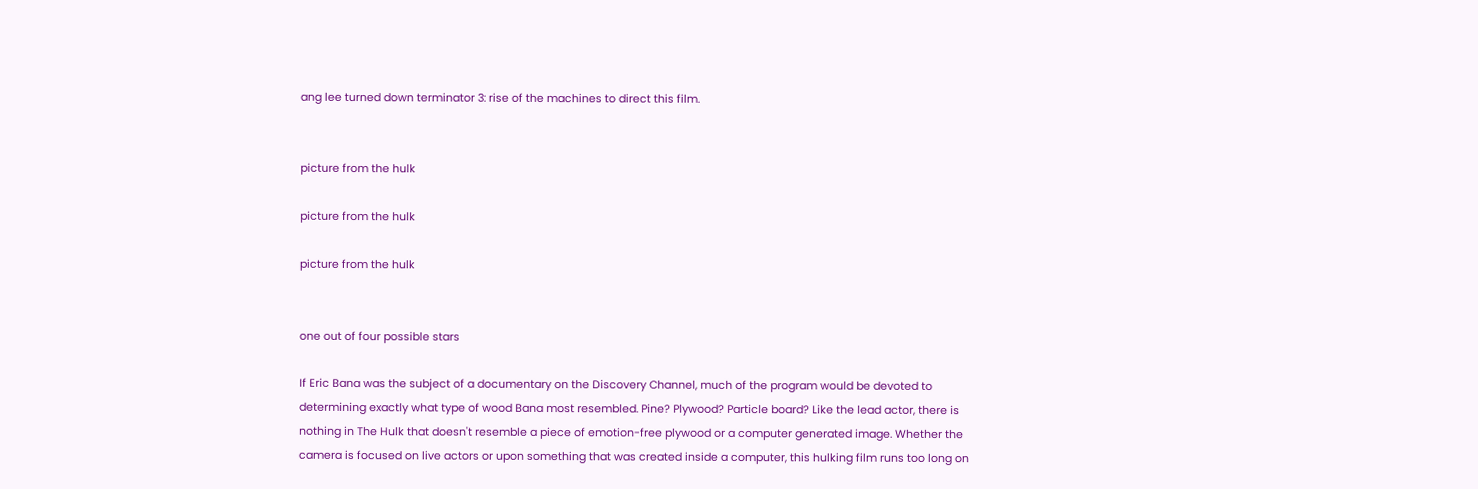ang lee turned down terminator 3: rise of the machines to direct this film.


picture from the hulk

picture from the hulk

picture from the hulk


one out of four possible stars

If Eric Bana was the subject of a documentary on the Discovery Channel, much of the program would be devoted to determining exactly what type of wood Bana most resembled. Pine? Plywood? Particle board? Like the lead actor, there is nothing in The Hulk that doesn't resemble a piece of emotion-free plywood or a computer generated image. Whether the camera is focused on live actors or upon something that was created inside a computer, this hulking film runs too long on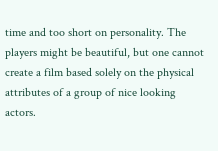time and too short on personality. The players might be beautiful, but one cannot create a film based solely on the physical attributes of a group of nice looking actors.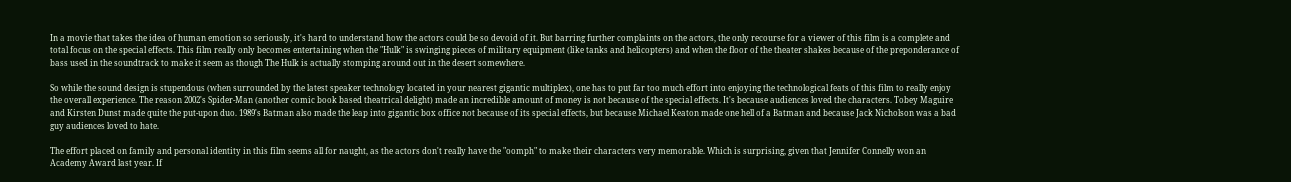In a movie that takes the idea of human emotion so seriously, it's hard to understand how the actors could be so devoid of it. But barring further complaints on the actors, the only recourse for a viewer of this film is a complete and total focus on the special effects. This film really only becomes entertaining when the "Hulk" is swinging pieces of military equipment (like tanks and helicopters) and when the floor of the theater shakes because of the preponderance of bass used in the soundtrack to make it seem as though The Hulk is actually stomping around out in the desert somewhere.

So while the sound design is stupendous (when surrounded by the latest speaker technology located in your nearest gigantic multiplex), one has to put far too much effort into enjoying the technological feats of this film to really enjoy the overall experience. The reason 2002's Spider-Man (another comic book based theatrical delight) made an incredible amount of money is not because of the special effects. It's because audiences loved the characters. Tobey Maguire and Kirsten Dunst made quite the put-upon duo. 1989's Batman also made the leap into gigantic box office not because of its special effects, but because Michael Keaton made one hell of a Batman and because Jack Nicholson was a bad guy audiences loved to hate.

The effort placed on family and personal identity in this film seems all for naught, as the actors don't really have the "oomph" to make their characters very memorable. Which is surprising, given that Jennifer Connelly won an Academy Award last year. If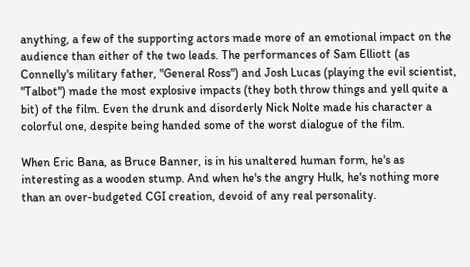anything, a few of the supporting actors made more of an emotional impact on the audience than either of the two leads. The performances of Sam Elliott (as Connelly's military father, "General Ross") and Josh Lucas (playing the evil scientist, "Talbot") made the most explosive impacts (they both throw things and yell quite a bit) of the film. Even the drunk and disorderly Nick Nolte made his character a colorful one, despite being handed some of the worst dialogue of the film.

When Eric Bana, as Bruce Banner, is in his unaltered human form, he's as interesting as a wooden stump. And when he's the angry Hulk, he's nothing more than an over-budgeted CGI creation, devoid of any real personality.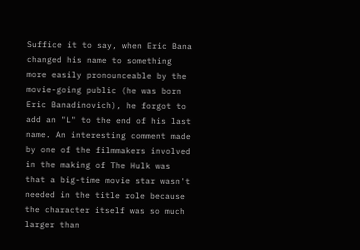Suffice it to say, when Eric Bana changed his name to something more easily pronounceable by the movie-going public (he was born Eric Banadinovich), he forgot to add an "L" to the end of his last name. An interesting comment made by one of the filmmakers involved in the making of The Hulk was that a big-time movie star wasn't needed in the title role because the character itself was so much larger than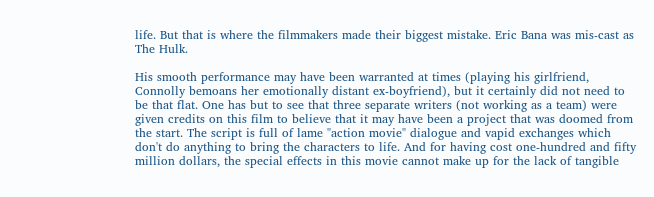life. But that is where the filmmakers made their biggest mistake. Eric Bana was mis-cast as The Hulk.

His smooth performance may have been warranted at times (playing his girlfriend, Connolly bemoans her emotionally distant ex-boyfriend), but it certainly did not need to be that flat. One has but to see that three separate writers (not working as a team) were given credits on this film to believe that it may have been a project that was doomed from the start. The script is full of lame "action movie" dialogue and vapid exchanges which don't do anything to bring the characters to life. And for having cost one-hundred and fifty million dollars, the special effects in this movie cannot make up for the lack of tangible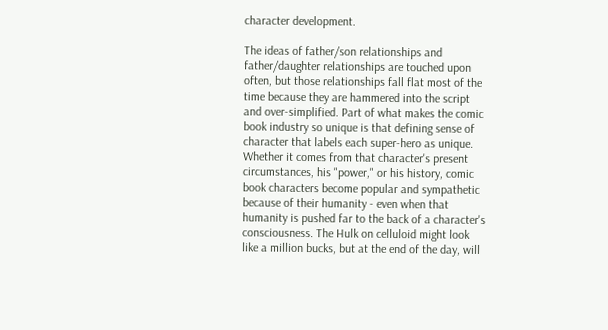character development.

The ideas of father/son relationships and father/daughter relationships are touched upon often, but those relationships fall flat most of the time because they are hammered into the script and over-simplified. Part of what makes the comic book industry so unique is that defining sense of character that labels each super-hero as unique. Whether it comes from that character's present circumstances, his "power," or his history, comic book characters become popular and sympathetic because of their humanity - even when that humanity is pushed far to the back of a character's consciousness. The Hulk on celluloid might look like a million bucks, but at the end of the day, will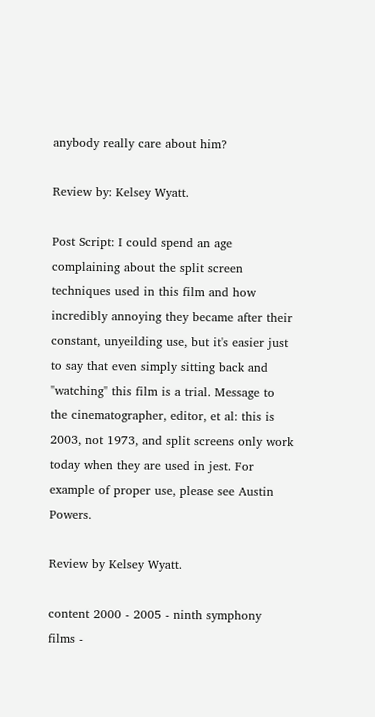anybody really care about him?

Review by: Kelsey Wyatt.

Post Script: I could spend an age complaining about the split screen techniques used in this film and how incredibly annoying they became after their constant, unyeilding use, but it's easier just to say that even simply sitting back and "watching" this film is a trial. Message to the cinematographer, editor, et al: this is 2003, not 1973, and split screens only work today when they are used in jest. For example of proper use, please see Austin Powers.

Review by Kelsey Wyatt.

content 2000 - 2005 - ninth symphony films -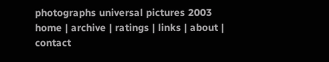photographs universal pictures 2003
home | archive | ratings | links | about | contact